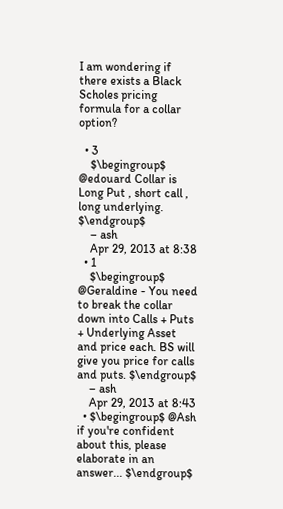I am wondering if there exists a Black Scholes pricing formula for a collar option?

  • 3
    $\begingroup$ @edouard Collar is Long Put , short call , long underlying. $\endgroup$
    – ash
    Apr 29, 2013 at 8:38
  • 1
    $\begingroup$ @Geraldine - You need to break the collar down into Calls + Puts + Underlying Asset and price each. BS will give you price for calls and puts. $\endgroup$
    – ash
    Apr 29, 2013 at 8:43
  • $\begingroup$ @Ash if you're confident about this, please elaborate in an answer... $\endgroup$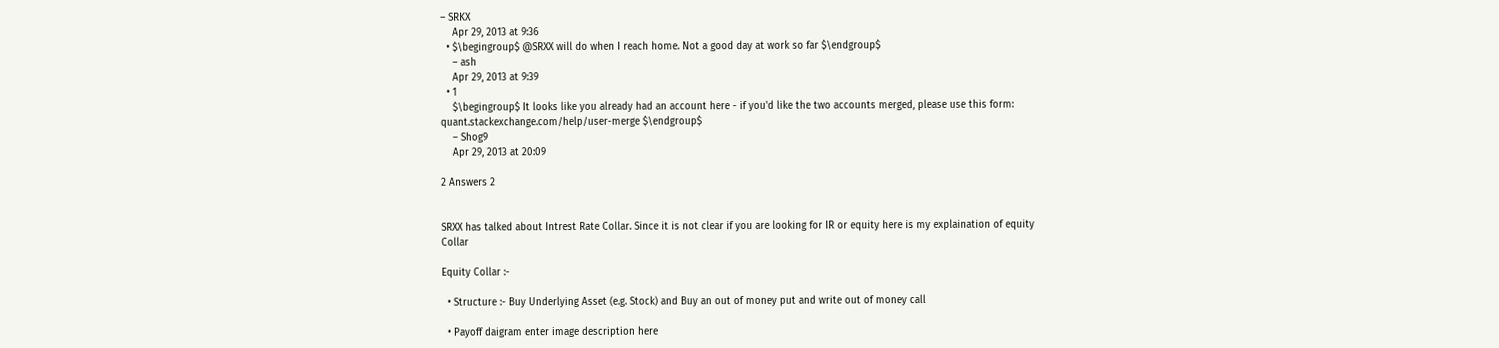– SRKX
    Apr 29, 2013 at 9:36
  • $\begingroup$ @SRXX will do when I reach home. Not a good day at work so far $\endgroup$
    – ash
    Apr 29, 2013 at 9:39
  • 1
    $\begingroup$ It looks like you already had an account here - if you'd like the two accounts merged, please use this form: quant.stackexchange.com/help/user-merge $\endgroup$
    – Shog9
    Apr 29, 2013 at 20:09

2 Answers 2


SRXX has talked about Intrest Rate Collar. Since it is not clear if you are looking for IR or equity here is my explaination of equity Collar

Equity Collar :-

  • Structure :- Buy Underlying Asset (e.g. Stock) and Buy an out of money put and write out of money call

  • Payoff daigram enter image description here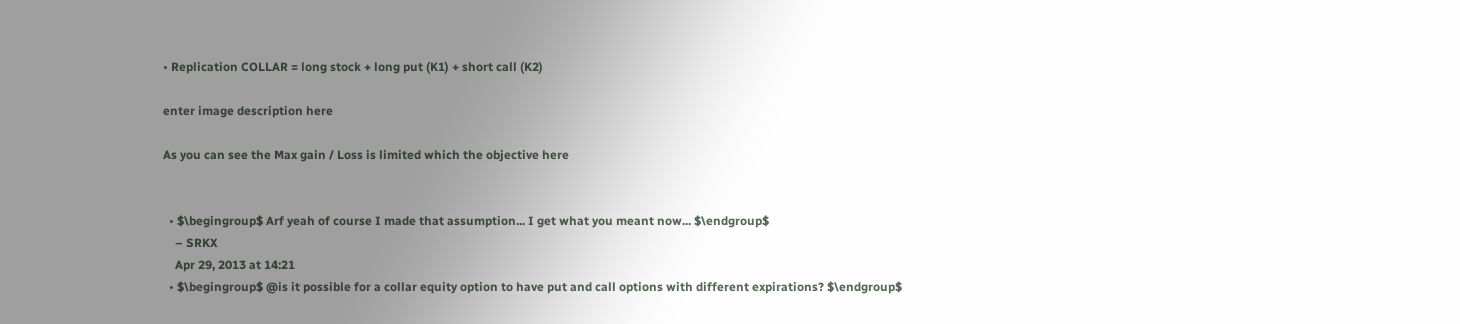• Replication COLLAR = long stock + long put (K1) + short call (K2)

enter image description here

As you can see the Max gain / Loss is limited which the objective here


  • $\begingroup$ Arf yeah of course I made that assumption... I get what you meant now... $\endgroup$
    – SRKX
    Apr 29, 2013 at 14:21
  • $\begingroup$ @is it possible for a collar equity option to have put and call options with different expirations? $\endgroup$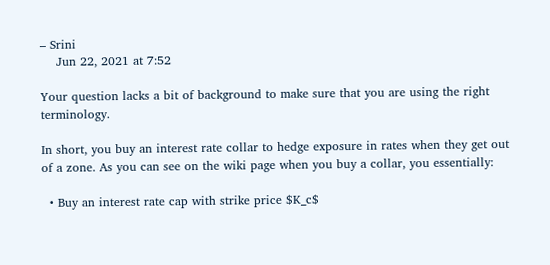– Srini
    Jun 22, 2021 at 7:52

Your question lacks a bit of background to make sure that you are using the right terminology.

In short, you buy an interest rate collar to hedge exposure in rates when they get out of a zone. As you can see on the wiki page when you buy a collar, you essentially:

  • Buy an interest rate cap with strike price $K_c$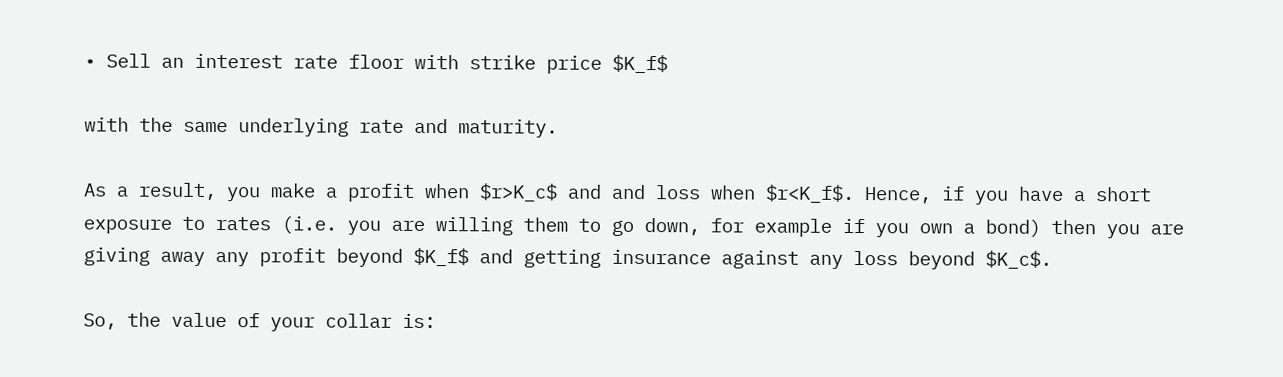• Sell an interest rate floor with strike price $K_f$

with the same underlying rate and maturity.

As a result, you make a profit when $r>K_c$ and and loss when $r<K_f$. Hence, if you have a short exposure to rates (i.e. you are willing them to go down, for example if you own a bond) then you are giving away any profit beyond $K_f$ and getting insurance against any loss beyond $K_c$.

So, the value of your collar is: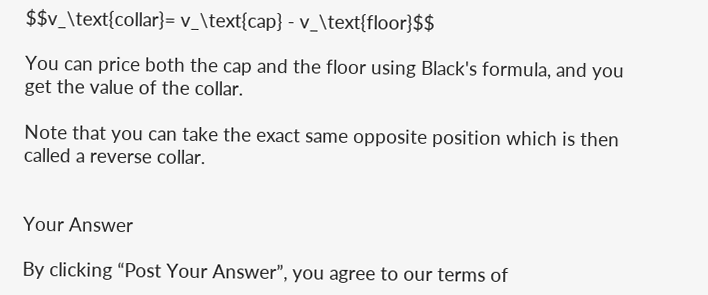$$v_\text{collar}= v_\text{cap} - v_\text{floor}$$

You can price both the cap and the floor using Black's formula, and you get the value of the collar.

Note that you can take the exact same opposite position which is then called a reverse collar.


Your Answer

By clicking “Post Your Answer”, you agree to our terms of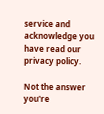service and acknowledge you have read our privacy policy.

Not the answer you're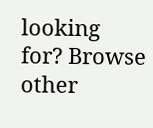looking for? Browse other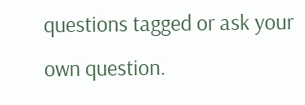questions tagged or ask your own question.